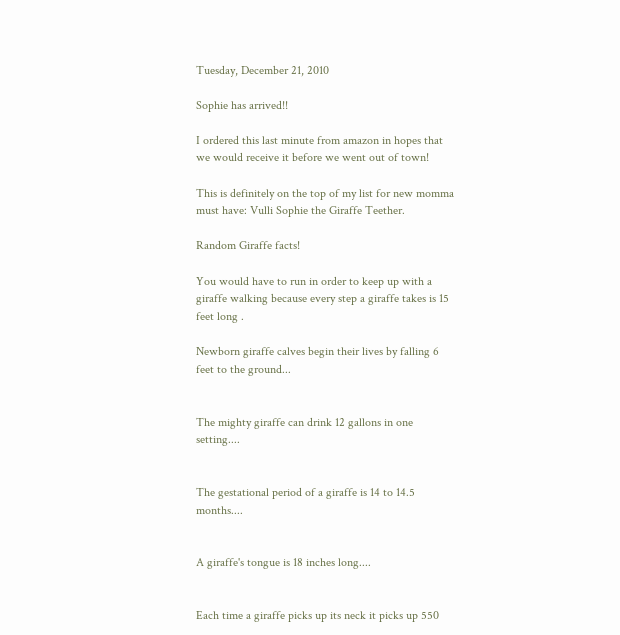Tuesday, December 21, 2010

Sophie has arrived!!

I ordered this last minute from amazon in hopes that we would receive it before we went out of town!

This is definitely on the top of my list for new momma must have: Vulli Sophie the Giraffe Teether.

Random Giraffe facts!

You would have to run in order to keep up with a giraffe walking because every step a giraffe takes is 15 feet long .

Newborn giraffe calves begin their lives by falling 6 feet to the ground...


The mighty giraffe can drink 12 gallons in one setting....


The gestational period of a giraffe is 14 to 14.5 months....


A giraffe's tongue is 18 inches long....


Each time a giraffe picks up its neck it picks up 550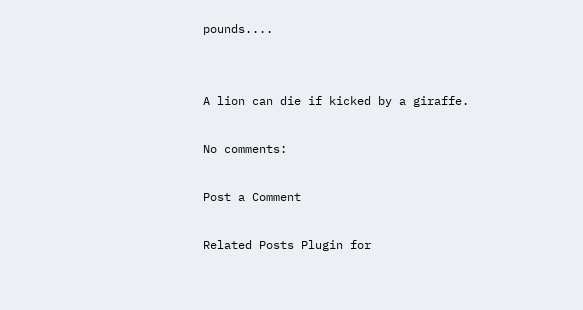pounds....


A lion can die if kicked by a giraffe.

No comments:

Post a Comment

Related Posts Plugin for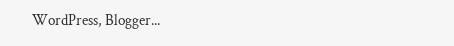WordPress, Blogger...